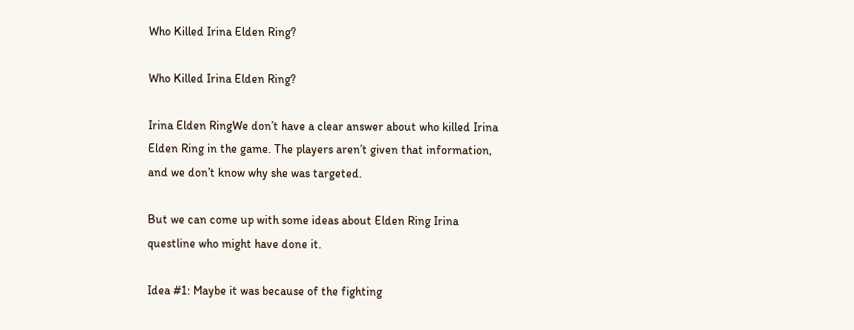Who Killed Irina Elden Ring?

Who Killed Irina Elden Ring?

Irina Elden RingWe don’t have a clear answer about who killed Irina Elden Ring in the game. The players aren’t given that information, and we don’t know why she was targeted.

But we can come up with some ideas about Elden Ring Irina questline who might have done it.

Idea #1: Maybe it was because of the fighting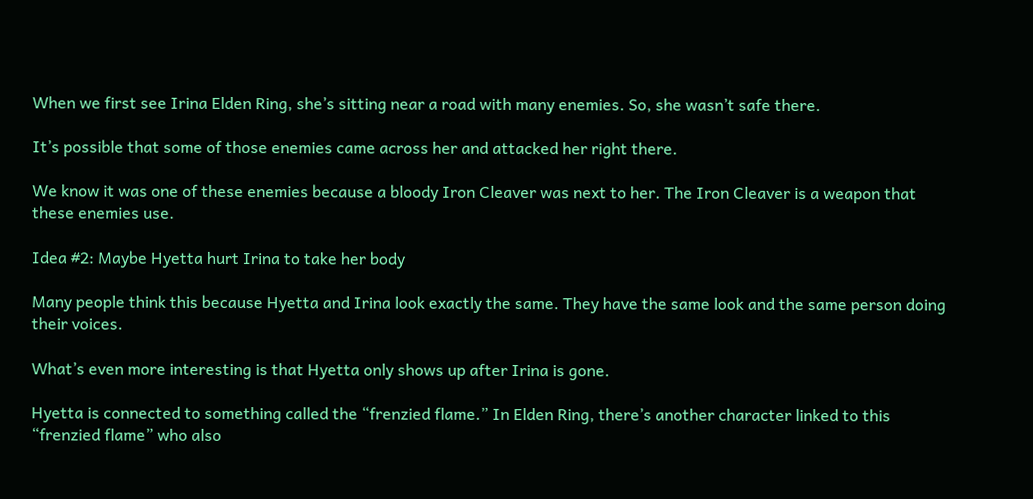When we first see Irina Elden Ring, she’s sitting near a road with many enemies. So, she wasn’t safe there.

It’s possible that some of those enemies came across her and attacked her right there.

We know it was one of these enemies because a bloody Iron Cleaver was next to her. The Iron Cleaver is a weapon that these enemies use.

Idea #2: Maybe Hyetta hurt Irina to take her body

Many people think this because Hyetta and Irina look exactly the same. They have the same look and the same person doing their voices.

What’s even more interesting is that Hyetta only shows up after Irina is gone.

Hyetta is connected to something called the “frenzied flame.” In Elden Ring, there’s another character linked to this “frenzied flame” who also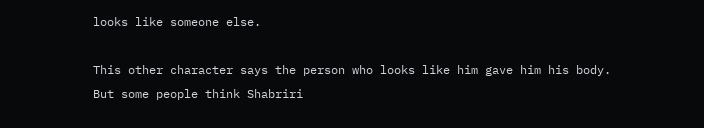looks like someone else.

This other character says the person who looks like him gave him his body. But some people think Shabriri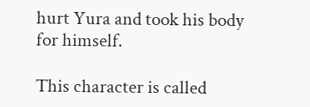hurt Yura and took his body for himself.

This character is called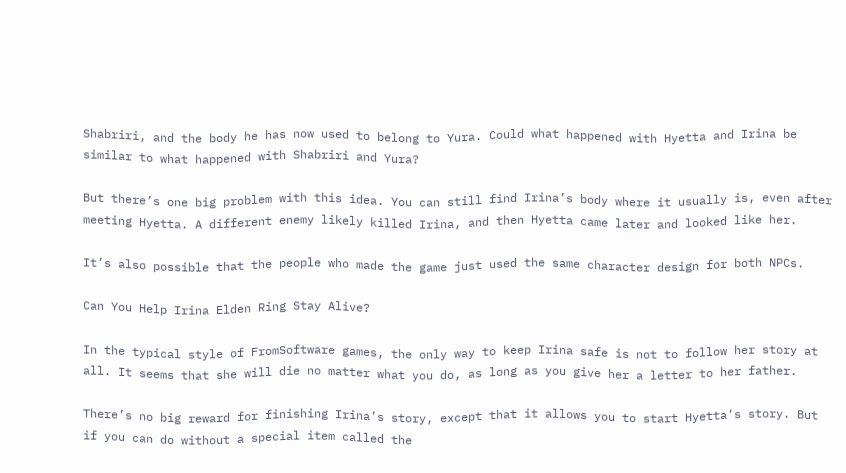Shabriri, and the body he has now used to belong to Yura. Could what happened with Hyetta and Irina be similar to what happened with Shabriri and Yura?

But there’s one big problem with this idea. You can still find Irina’s body where it usually is, even after meeting Hyetta. A different enemy likely killed Irina, and then Hyetta came later and looked like her.

It’s also possible that the people who made the game just used the same character design for both NPCs.

Can You Help Irina Elden Ring Stay Alive?

In the typical style of FromSoftware games, the only way to keep Irina safe is not to follow her story at all. It seems that she will die no matter what you do, as long as you give her a letter to her father.

There’s no big reward for finishing Irina’s story, except that it allows you to start Hyetta’s story. But if you can do without a special item called the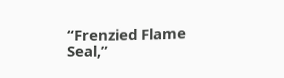“Frenzied Flame Seal,”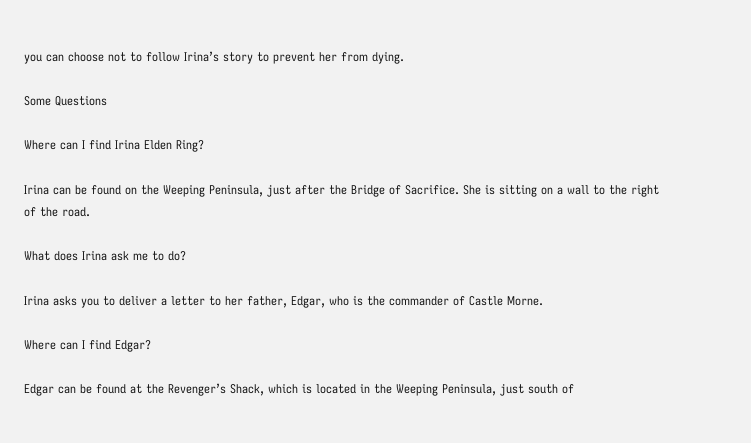you can choose not to follow Irina’s story to prevent her from dying.

Some Questions

Where can I find Irina Elden Ring?

Irina can be found on the Weeping Peninsula, just after the Bridge of Sacrifice. She is sitting on a wall to the right of the road.

What does Irina ask me to do?

Irina asks you to deliver a letter to her father, Edgar, who is the commander of Castle Morne.

Where can I find Edgar?

Edgar can be found at the Revenger’s Shack, which is located in the Weeping Peninsula, just south of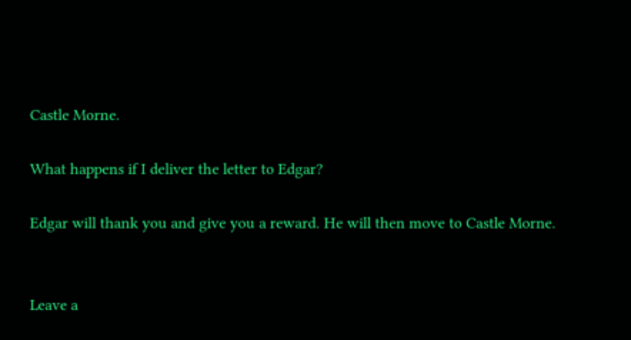Castle Morne.

What happens if I deliver the letter to Edgar?

Edgar will thank you and give you a reward. He will then move to Castle Morne.


Leave a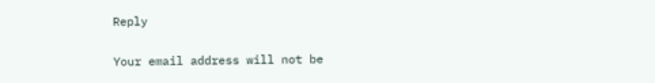Reply

Your email address will not be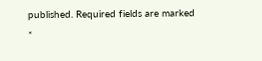published. Required fields are marked *